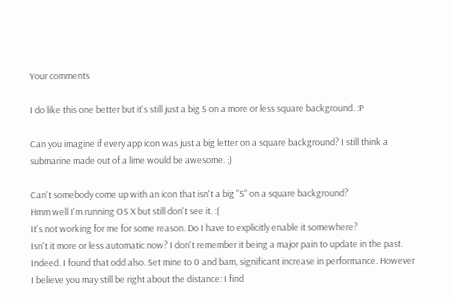Your comments

I do like this one better but it's still just a big S on a more or less square background. :P

Can you imagine if every app icon was just a big letter on a square background? I still think a submarine made out of a lime would be awesome. ;)

Can't somebody come up with an icon that isn't a big "S" on a square background?
Hmm well I'm running OS X but still don't see it. :(
It's not working for me for some reason. Do I have to explicitly enable it somewhere?
Isn't it more or less automatic now? I don't remember it being a major pain to update in the past.
Indeed. I found that odd also. Set mine to 0 and bam, significant increase in performance. However I believe you may still be right about the distance: I find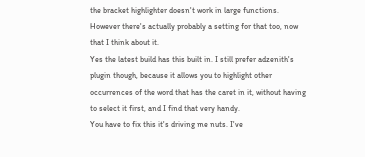the bracket highlighter doesn't work in large functions. However there's actually probably a setting for that too, now that I think about it.
Yes the latest build has this built in. I still prefer adzenith's plugin though, because it allows you to highlight other occurrences of the word that has the caret in it, without having to select it first, and I find that very handy.
You have to fix this it's driving me nuts. I've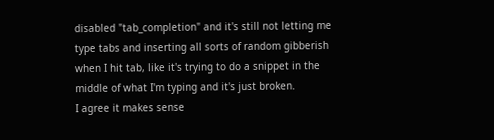disabled "tab_completion" and it's still not letting me type tabs and inserting all sorts of random gibberish when I hit tab, like it's trying to do a snippet in the middle of what I'm typing and it's just broken.
I agree it makes sense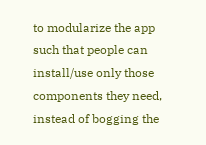to modularize the app such that people can install/use only those components they need, instead of bogging the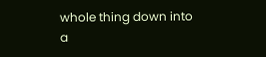whole thing down into a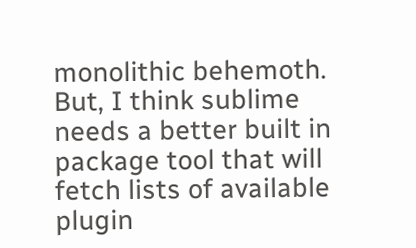monolithic behemoth. But, I think sublime needs a better built in package tool that will fetch lists of available plugin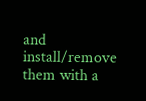and install/remove them with a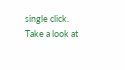single click. Take a look at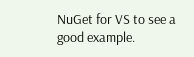NuGet for VS to see a good example.